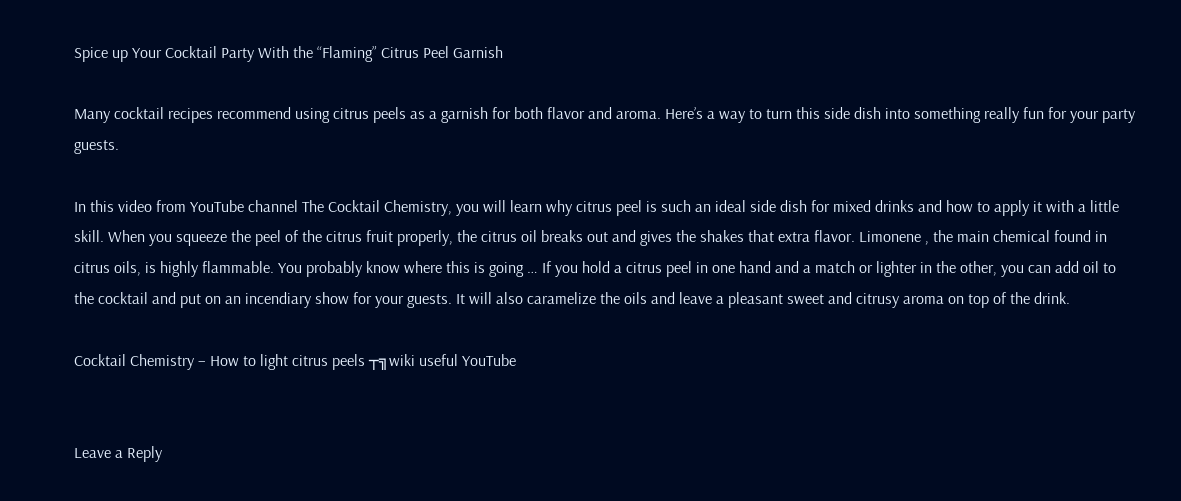Spice up Your Cocktail Party With the “Flaming” Citrus Peel Garnish

Many cocktail recipes recommend using citrus peels as a garnish for both flavor and aroma. Here’s a way to turn this side dish into something really fun for your party guests.

In this video from YouTube channel The Cocktail Chemistry, you will learn why citrus peel is such an ideal side dish for mixed drinks and how to apply it with a little skill. When you squeeze the peel of the citrus fruit properly, the citrus oil breaks out and gives the shakes that extra flavor. Limonene , the main chemical found in citrus oils, is highly flammable. You probably know where this is going … If you hold a citrus peel in one hand and a match or lighter in the other, you can add oil to the cocktail and put on an incendiary show for your guests. It will also caramelize the oils and leave a pleasant sweet and citrusy aroma on top of the drink.

Cocktail Chemistry – How to light citrus peels ┬╗wiki useful YouTube


Leave a Reply